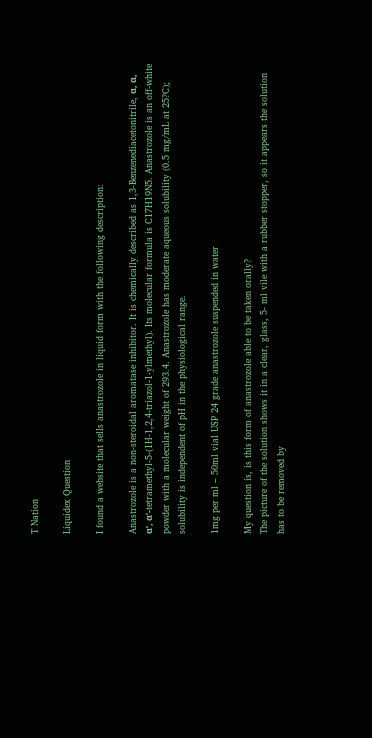T Nation

Liquidex Question

I found a website that sells anastrozole in liquid form with the following description:

Anastrozole is a non-steroidal aromatase inhibitor. It is chemically described as 1,3-Benzenediacetonitrile, α, α, α’, α’-tetramethyl-5-(1H-1,2,4-triazol-1-ylmethyl). Its molecular formula is C17H19N5. Anastrozole is an off-white powder with a molecular weight of 293.4. Anastrozole has moderate aqueous solubility (0.5 mg/mL at 25?C); solubility is independent of pH in the physiological range.

1mg per ml – 50ml vial USP 24 grade anastrozole suspended in water

My question is, is this form of anastrozole able to be taken orally?
The picture of the solution shows it in a clear, glass, 5- ml vile with a rubber stopper, so it appears the solution has to be removed by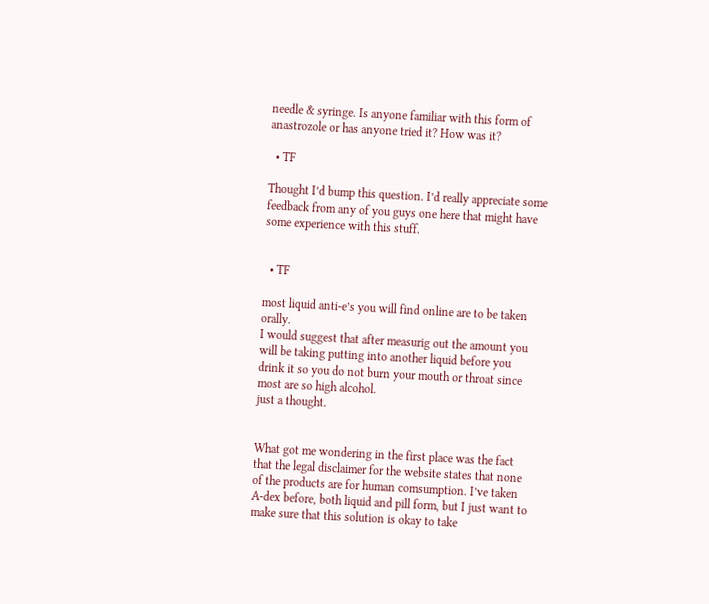needle & syringe. Is anyone familiar with this form of anastrozole or has anyone tried it? How was it?

  • TF

Thought I’d bump this question. I’d really appreciate some feedback from any of you guys one here that might have some experience with this stuff.


  • TF

most liquid anti-e’s you will find online are to be taken orally.
I would suggest that after measurig out the amount you will be taking putting into another liquid before you drink it so you do not burn your mouth or throat since most are so high alcohol.
just a thought.


What got me wondering in the first place was the fact that the legal disclaimer for the website states that none of the products are for human comsumption. I’ve taken A-dex before, both liquid and pill form, but I just want to make sure that this solution is okay to take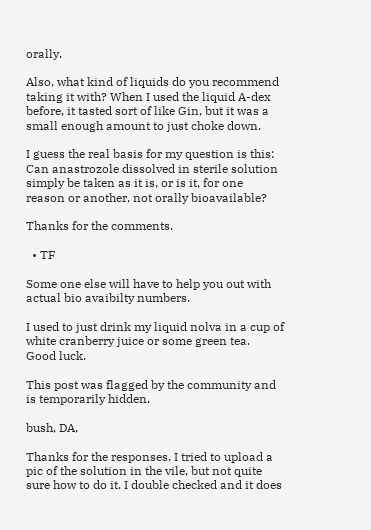orally.

Also, what kind of liquids do you recommend taking it with? When I used the liquid A-dex before, it tasted sort of like Gin, but it was a small enough amount to just choke down.

I guess the real basis for my question is this: Can anastrozole dissolved in sterile solution simply be taken as it is, or is it, for one reason or another, not orally bioavailable?

Thanks for the comments.

  • TF

Some one else will have to help you out with actual bio avaibilty numbers.

I used to just drink my liquid nolva in a cup of white cranberry juice or some green tea.
Good luck.

This post was flagged by the community and is temporarily hidden.

bush, DA,

Thanks for the responses. I tried to upload a pic of the solution in the vile, but not quite sure how to do it. I double checked and it does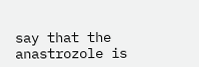say that the anastrozole is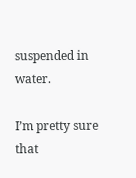suspended in water.

I’m pretty sure that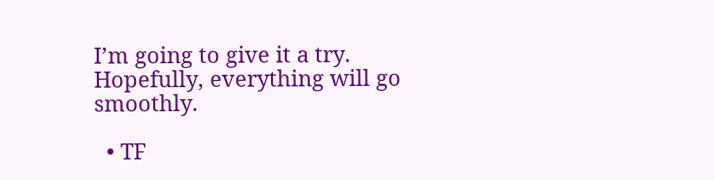I’m going to give it a try. Hopefully, everything will go smoothly.

  • TF